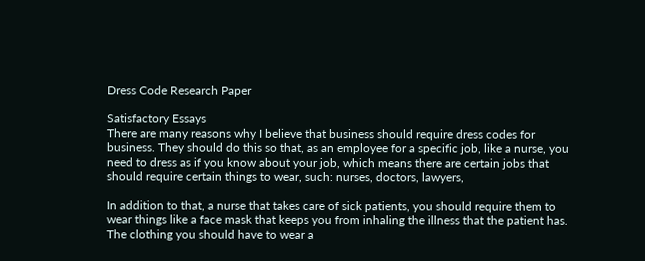Dress Code Research Paper

Satisfactory Essays
There are many reasons why I believe that business should require dress codes for business. They should do this so that, as an employee for a specific job, like a nurse, you need to dress as if you know about your job, which means there are certain jobs that should require certain things to wear, such: nurses, doctors, lawyers,

In addition to that, a nurse that takes care of sick patients, you should require them to wear things like a face mask that keeps you from inhaling the illness that the patient has. The clothing you should have to wear a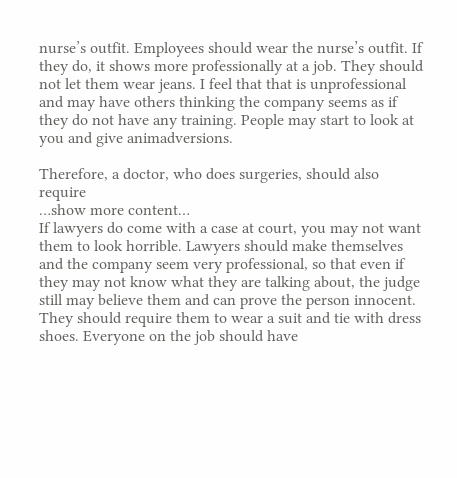nurse’s outfit. Employees should wear the nurse’s outfit. If they do, it shows more professionally at a job. They should not let them wear jeans. I feel that that is unprofessional and may have others thinking the company seems as if they do not have any training. People may start to look at you and give animadversions.

Therefore, a doctor, who does surgeries, should also require
…show more content…
If lawyers do come with a case at court, you may not want them to look horrible. Lawyers should make themselves and the company seem very professional, so that even if they may not know what they are talking about, the judge still may believe them and can prove the person innocent. They should require them to wear a suit and tie with dress shoes. Everyone on the job should have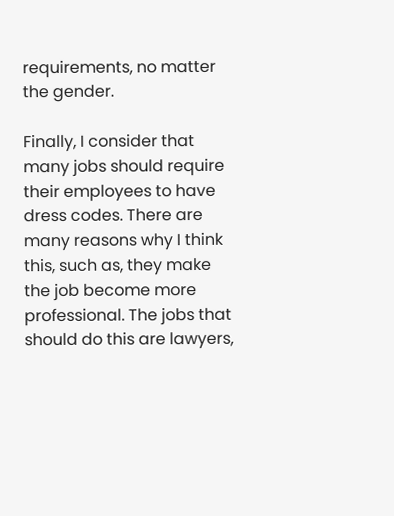requirements, no matter the gender.

Finally, I consider that many jobs should require their employees to have dress codes. There are many reasons why I think this, such as, they make the job become more professional. The jobs that should do this are lawyers,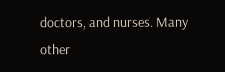doctors, and nurses. Many other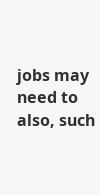jobs may need to also, such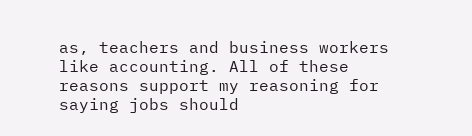as, teachers and business workers like accounting. All of these reasons support my reasoning for saying jobs should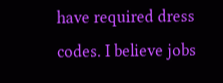have required dress codes. I believe jobs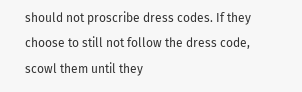should not proscribe dress codes. If they choose to still not follow the dress code, scowl them until they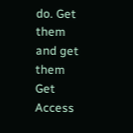do. Get them and get them
Get Access